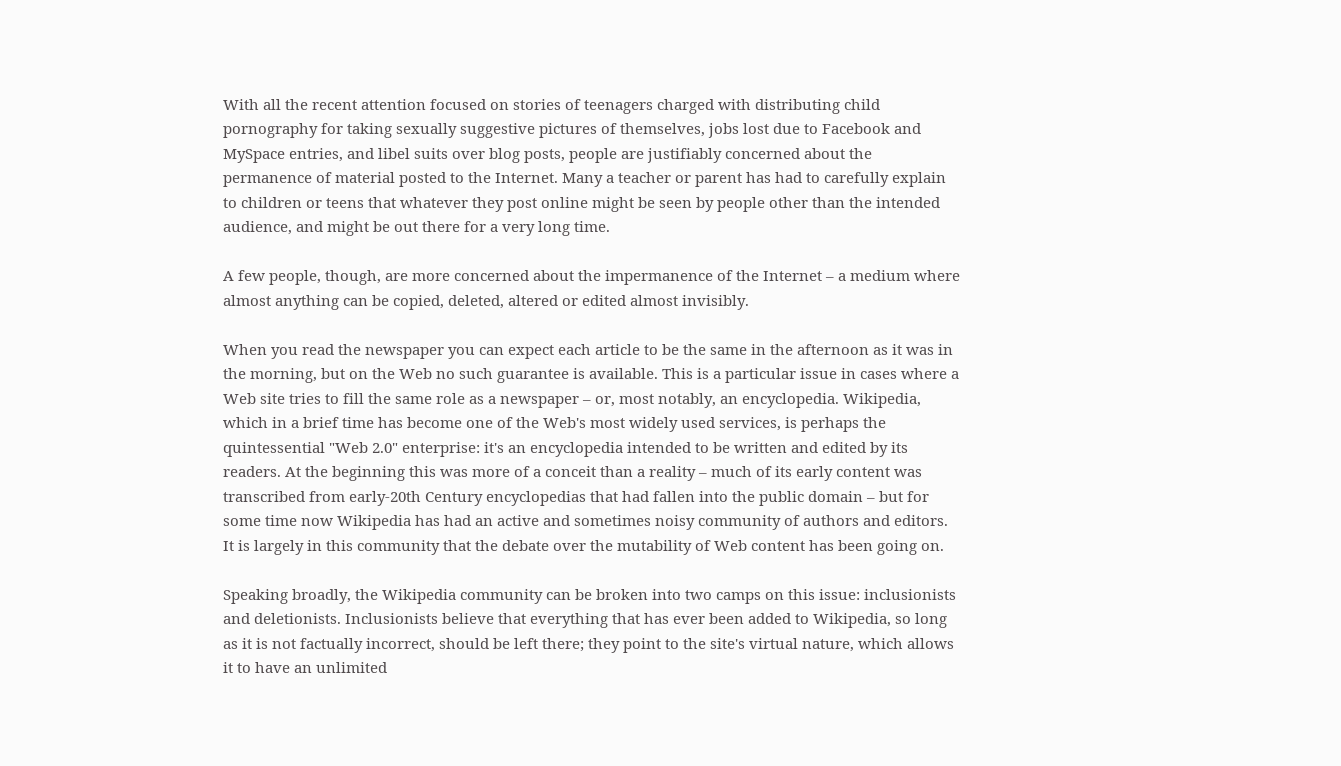With all the recent attention focused on stories of teenagers charged with distributing child pornography for taking sexually suggestive pictures of themselves, jobs lost due to Facebook and MySpace entries, and libel suits over blog posts, people are justifiably concerned about the permanence of material posted to the Internet. Many a teacher or parent has had to carefully explain to children or teens that whatever they post online might be seen by people other than the intended audience, and might be out there for a very long time.

A few people, though, are more concerned about the impermanence of the Internet – a medium where almost anything can be copied, deleted, altered or edited almost invisibly.

When you read the newspaper you can expect each article to be the same in the afternoon as it was in the morning, but on the Web no such guarantee is available. This is a particular issue in cases where a Web site tries to fill the same role as a newspaper – or, most notably, an encyclopedia. Wikipedia, which in a brief time has become one of the Web's most widely used services, is perhaps the quintessential "Web 2.0" enterprise: it's an encyclopedia intended to be written and edited by its readers. At the beginning this was more of a conceit than a reality – much of its early content was transcribed from early-20th Century encyclopedias that had fallen into the public domain – but for some time now Wikipedia has had an active and sometimes noisy community of authors and editors. It is largely in this community that the debate over the mutability of Web content has been going on.

Speaking broadly, the Wikipedia community can be broken into two camps on this issue: inclusionists and deletionists. Inclusionists believe that everything that has ever been added to Wikipedia, so long as it is not factually incorrect, should be left there; they point to the site's virtual nature, which allows it to have an unlimited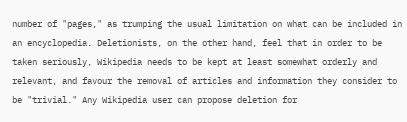number of "pages," as trumping the usual limitation on what can be included in an encyclopedia. Deletionists, on the other hand, feel that in order to be taken seriously, Wikipedia needs to be kept at least somewhat orderly and relevant, and favour the removal of articles and information they consider to be "trivial." Any Wikipedia user can propose deletion for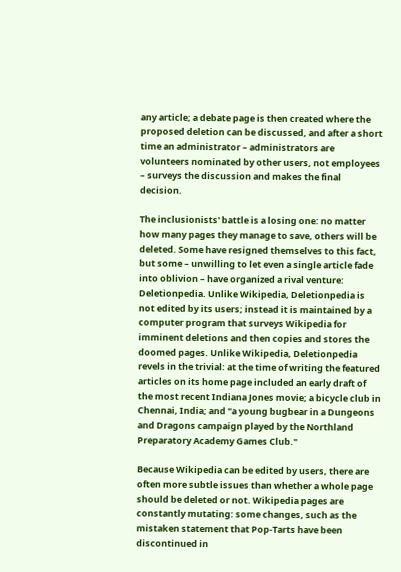any article; a debate page is then created where the proposed deletion can be discussed, and after a short time an administrator – administrators are volunteers nominated by other users, not employees – surveys the discussion and makes the final decision.

The inclusionists' battle is a losing one: no matter how many pages they manage to save, others will be deleted. Some have resigned themselves to this fact, but some – unwilling to let even a single article fade into oblivion – have organized a rival venture: Deletionpedia. Unlike Wikipedia, Deletionpedia is not edited by its users; instead it is maintained by a computer program that surveys Wikipedia for imminent deletions and then copies and stores the doomed pages. Unlike Wikipedia, Deletionpedia revels in the trivial: at the time of writing the featured articles on its home page included an early draft of the most recent Indiana Jones movie; a bicycle club in Chennai, India; and "a young bugbear in a Dungeons and Dragons campaign played by the Northland Preparatory Academy Games Club."

Because Wikipedia can be edited by users, there are often more subtle issues than whether a whole page should be deleted or not. Wikipedia pages are constantly mutating: some changes, such as the mistaken statement that Pop-Tarts have been discontinued in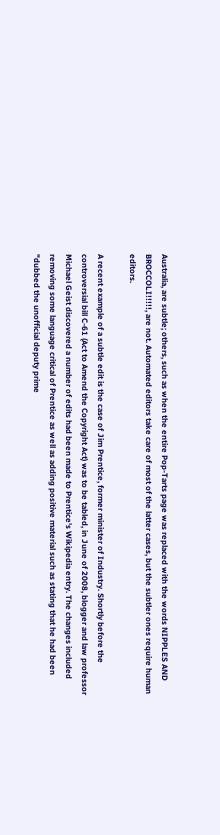Australia, are subtle; others, such as when the entire Pop-Tarts page was replaced with the words NIPPLES AND BROCCOLI!!!!!, are not. Automated editors take care of most of the latter cases, but the subtler ones require human editors.

A recent example of a subtle edit is the case of Jim Prentice, former minister of Industry. Shortly before the controversial bill C-61 (Act to Amend the Copyright Act) was to be tabled, in June of 2008, blogger and law professor Michael Geist discovered a number of edits had been made to Prentice's Wikipedia entry. The changes included removing some language critical of Prentice as well as adding positive material such as stating that he had been "dubbed the unofficial deputy prime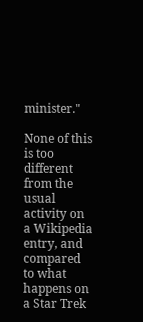minister."

None of this is too different from the usual activity on a Wikipedia entry, and compared to what happens on a Star Trek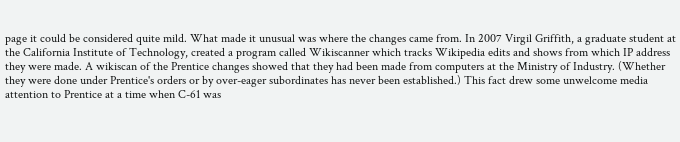page it could be considered quite mild. What made it unusual was where the changes came from. In 2007 Virgil Griffith, a graduate student at the California Institute of Technology, created a program called Wikiscanner which tracks Wikipedia edits and shows from which IP address they were made. A wikiscan of the Prentice changes showed that they had been made from computers at the Ministry of Industry. (Whether they were done under Prentice's orders or by over-eager subordinates has never been established.) This fact drew some unwelcome media attention to Prentice at a time when C-61 was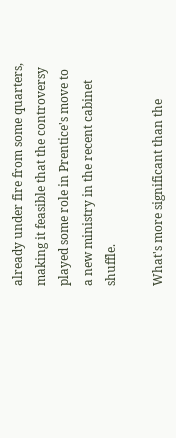already under fire from some quarters, making it feasible that the controversy played some role in Prentice's move to a new ministry in the recent cabinet shuffle.

What's more significant than the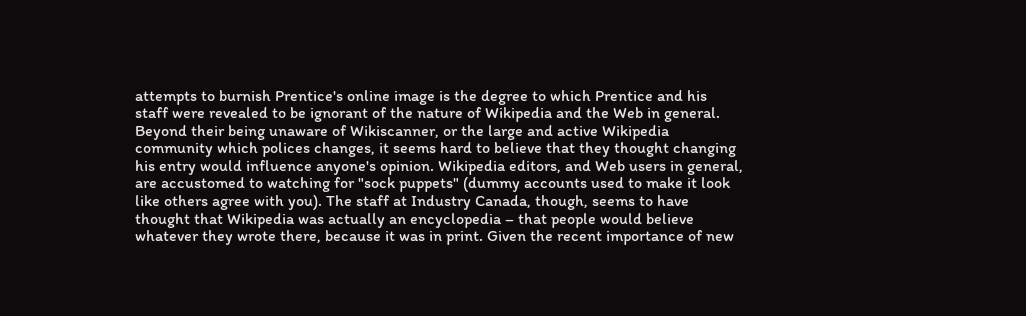attempts to burnish Prentice's online image is the degree to which Prentice and his staff were revealed to be ignorant of the nature of Wikipedia and the Web in general. Beyond their being unaware of Wikiscanner, or the large and active Wikipedia community which polices changes, it seems hard to believe that they thought changing his entry would influence anyone's opinion. Wikipedia editors, and Web users in general, are accustomed to watching for "sock puppets" (dummy accounts used to make it look like others agree with you). The staff at Industry Canada, though, seems to have thought that Wikipedia was actually an encyclopedia – that people would believe whatever they wrote there, because it was in print. Given the recent importance of new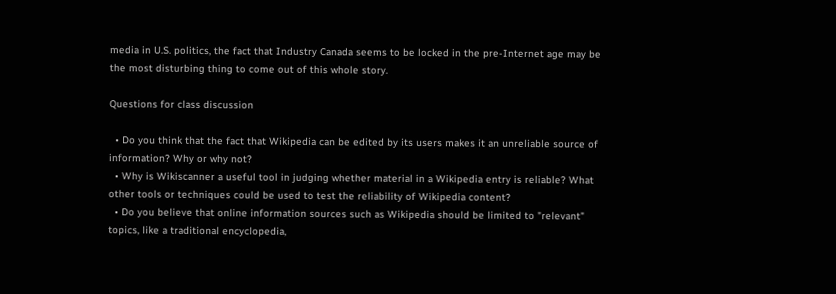media in U.S. politics, the fact that Industry Canada seems to be locked in the pre-Internet age may be the most disturbing thing to come out of this whole story.

Questions for class discussion

  • Do you think that the fact that Wikipedia can be edited by its users makes it an unreliable source of information? Why or why not?
  • Why is Wikiscanner a useful tool in judging whether material in a Wikipedia entry is reliable? What other tools or techniques could be used to test the reliability of Wikipedia content?
  • Do you believe that online information sources such as Wikipedia should be limited to "relevant" topics, like a traditional encyclopedia,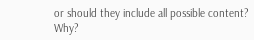or should they include all possible content? Why?